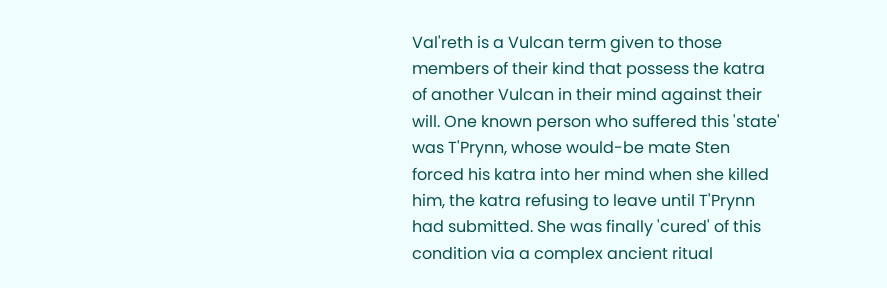Val'reth is a Vulcan term given to those members of their kind that possess the katra of another Vulcan in their mind against their will. One known person who suffered this 'state' was T'Prynn, whose would-be mate Sten forced his katra into her mind when she killed him, the katra refusing to leave until T'Prynn had submitted. She was finally 'cured' of this condition via a complex ancient ritual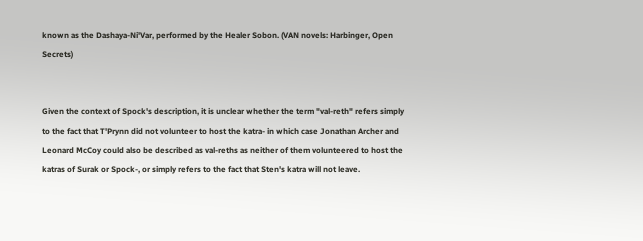known as the Dashaya-Ni'Var, performed by the Healer Sobon. (VAN novels: Harbinger, Open Secrets)


Given the context of Spock's description, it is unclear whether the term "val-reth" refers simply to the fact that T'Prynn did not volunteer to host the katra- in which case Jonathan Archer and Leonard McCoy could also be described as val-reths as neither of them volunteered to host the katras of Surak or Spock-, or simply refers to the fact that Sten's katra will not leave.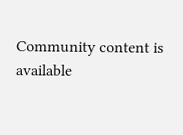Community content is available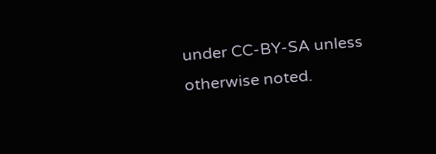under CC-BY-SA unless otherwise noted.